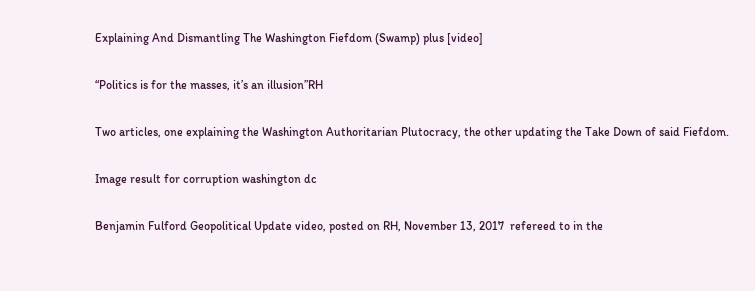Explaining And Dismantling The Washington Fiefdom (Swamp) plus [video]

“Politics is for the masses, it’s an illusion”RH

Two articles, one explaining the Washington Authoritarian Plutocracy, the other updating the Take Down of said Fiefdom.

Image result for corruption washington dc

Benjamin Fulford Geopolitical Update video, posted on RH, November 13, 2017  refereed to in the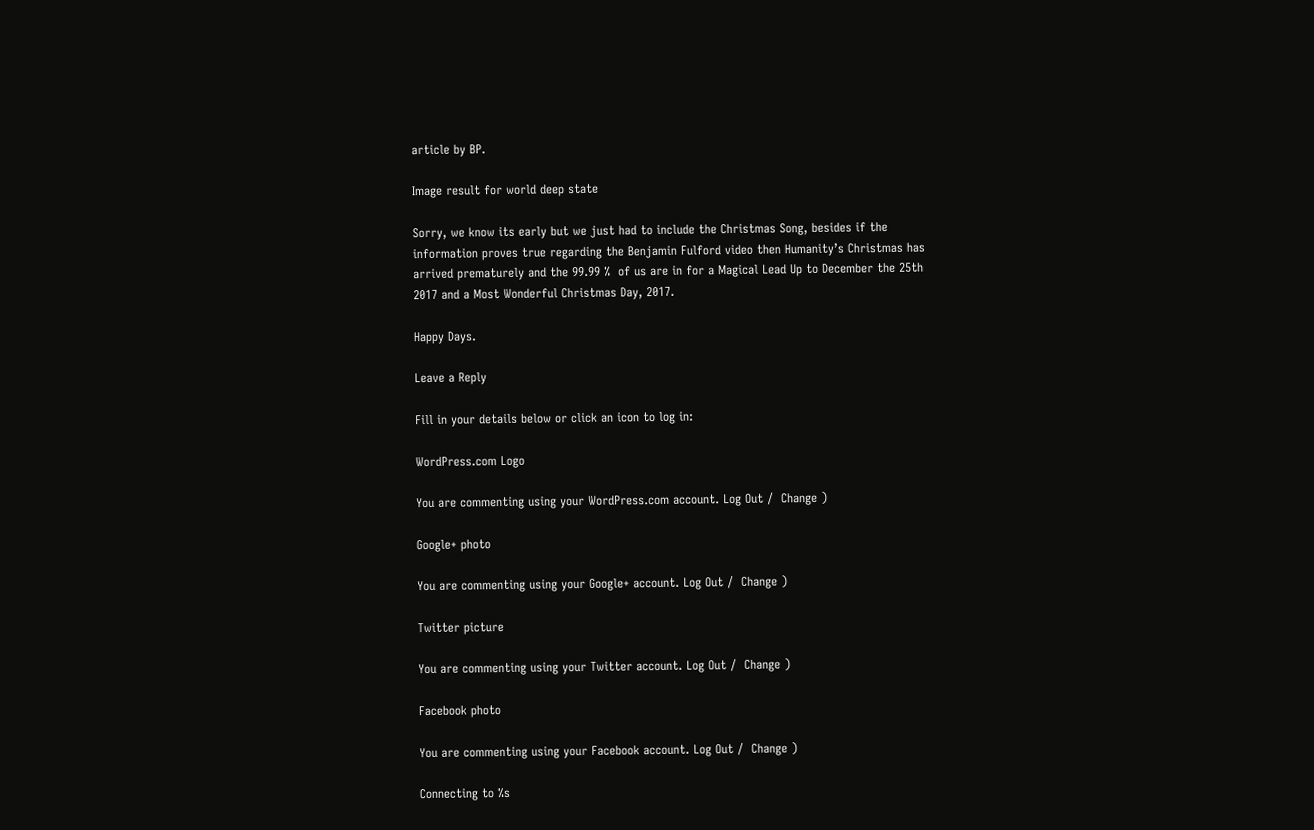article by BP.

Image result for world deep state

Sorry, we know its early but we just had to include the Christmas Song, besides if the information proves true regarding the Benjamin Fulford video then Humanity’s Christmas has arrived prematurely and the 99.99 %  of us are in for a Magical Lead Up to December the 25th 2017 and a Most Wonderful Christmas Day, 2017.

Happy Days.

Leave a Reply

Fill in your details below or click an icon to log in:

WordPress.com Logo

You are commenting using your WordPress.com account. Log Out /  Change )

Google+ photo

You are commenting using your Google+ account. Log Out /  Change )

Twitter picture

You are commenting using your Twitter account. Log Out /  Change )

Facebook photo

You are commenting using your Facebook account. Log Out /  Change )

Connecting to %s